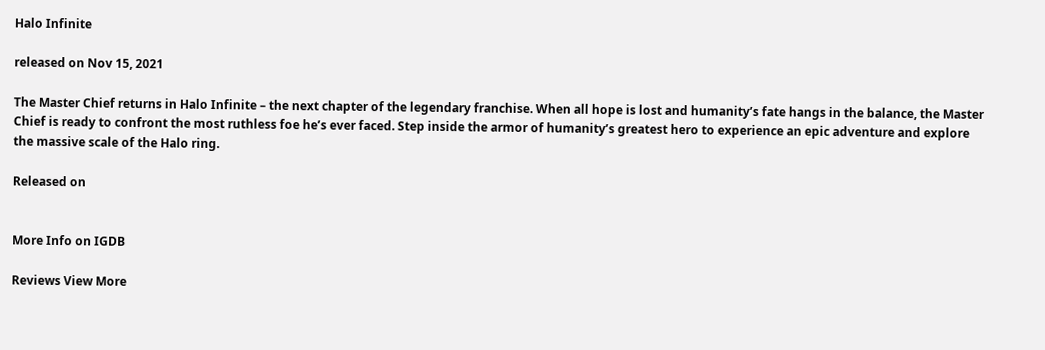Halo Infinite

released on Nov 15, 2021

The Master Chief returns in Halo Infinite – the next chapter of the legendary franchise. When all hope is lost and humanity’s fate hangs in the balance, the Master Chief is ready to confront the most ruthless foe he’s ever faced. Step inside the armor of humanity’s greatest hero to experience an epic adventure and explore the massive scale of the Halo ring.

Released on


More Info on IGDB

Reviews View More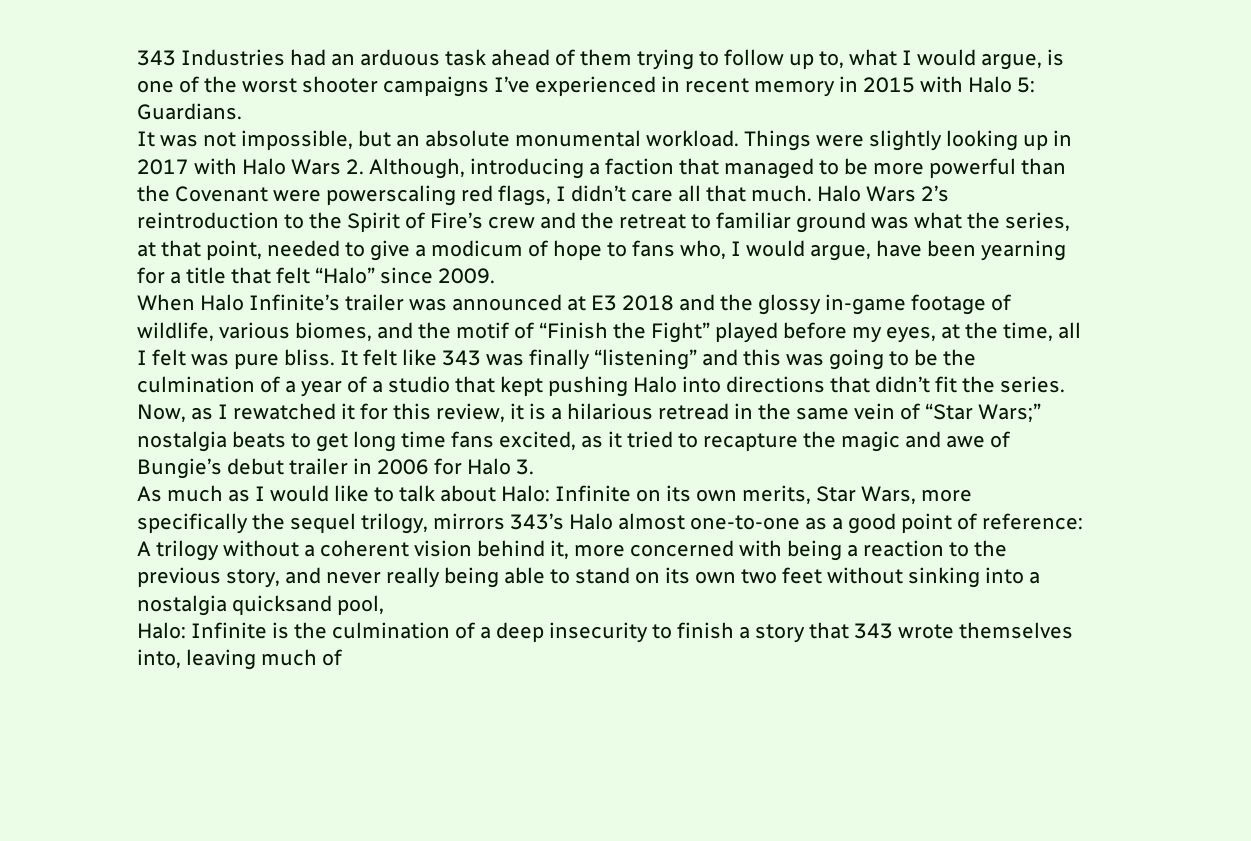343 Industries had an arduous task ahead of them trying to follow up to, what I would argue, is one of the worst shooter campaigns I’ve experienced in recent memory in 2015 with Halo 5: Guardians.
It was not impossible, but an absolute monumental workload. Things were slightly looking up in 2017 with Halo Wars 2. Although, introducing a faction that managed to be more powerful than the Covenant were powerscaling red flags, I didn’t care all that much. Halo Wars 2’s reintroduction to the Spirit of Fire’s crew and the retreat to familiar ground was what the series, at that point, needed to give a modicum of hope to fans who, I would argue, have been yearning for a title that felt “Halo” since 2009.
When Halo Infinite’s trailer was announced at E3 2018 and the glossy in-game footage of wildlife, various biomes, and the motif of “Finish the Fight” played before my eyes, at the time, all I felt was pure bliss. It felt like 343 was finally “listening” and this was going to be the culmination of a year of a studio that kept pushing Halo into directions that didn’t fit the series.
Now, as I rewatched it for this review, it is a hilarious retread in the same vein of “Star Wars;” nostalgia beats to get long time fans excited, as it tried to recapture the magic and awe of Bungie’s debut trailer in 2006 for Halo 3.
As much as I would like to talk about Halo: Infinite on its own merits, Star Wars, more specifically the sequel trilogy, mirrors 343’s Halo almost one-to-one as a good point of reference: A trilogy without a coherent vision behind it, more concerned with being a reaction to the previous story, and never really being able to stand on its own two feet without sinking into a nostalgia quicksand pool,
Halo: Infinite is the culmination of a deep insecurity to finish a story that 343 wrote themselves into, leaving much of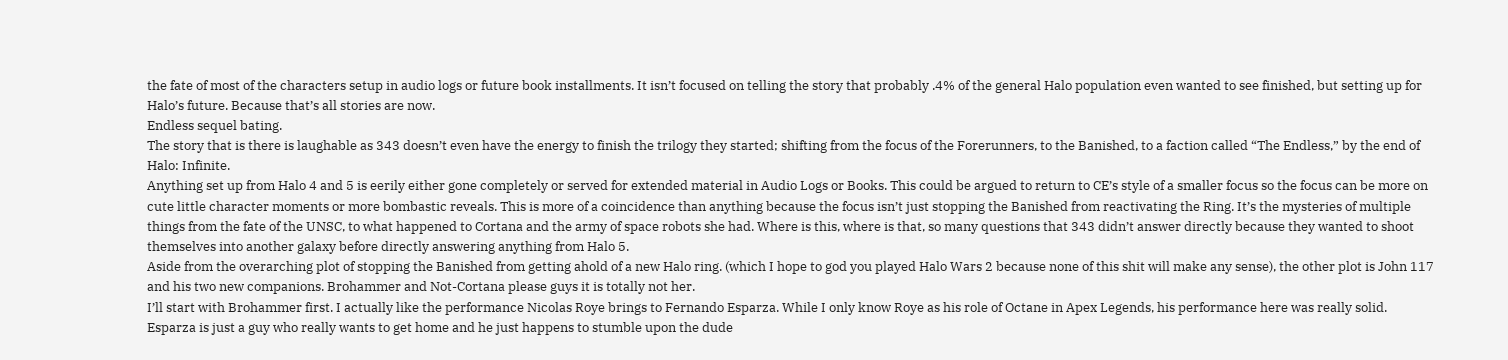the fate of most of the characters setup in audio logs or future book installments. It isn’t focused on telling the story that probably .4% of the general Halo population even wanted to see finished, but setting up for Halo’s future. Because that’s all stories are now.
Endless sequel bating.
The story that is there is laughable as 343 doesn’t even have the energy to finish the trilogy they started; shifting from the focus of the Forerunners, to the Banished, to a faction called “The Endless,” by the end of Halo: Infinite.
Anything set up from Halo 4 and 5 is eerily either gone completely or served for extended material in Audio Logs or Books. This could be argued to return to CE’s style of a smaller focus so the focus can be more on cute little character moments or more bombastic reveals. This is more of a coincidence than anything because the focus isn’t just stopping the Banished from reactivating the Ring. It’s the mysteries of multiple things from the fate of the UNSC, to what happened to Cortana and the army of space robots she had. Where is this, where is that, so many questions that 343 didn’t answer directly because they wanted to shoot themselves into another galaxy before directly answering anything from Halo 5.
Aside from the overarching plot of stopping the Banished from getting ahold of a new Halo ring. (which I hope to god you played Halo Wars 2 because none of this shit will make any sense), the other plot is John 117 and his two new companions. Brohammer and Not-Cortana please guys it is totally not her.
I’ll start with Brohammer first. I actually like the performance Nicolas Roye brings to Fernando Esparza. While I only know Roye as his role of Octane in Apex Legends, his performance here was really solid. Esparza is just a guy who really wants to get home and he just happens to stumble upon the dude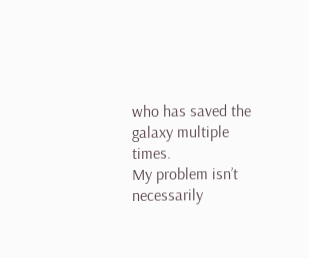who has saved the galaxy multiple times.
My problem isn’t necessarily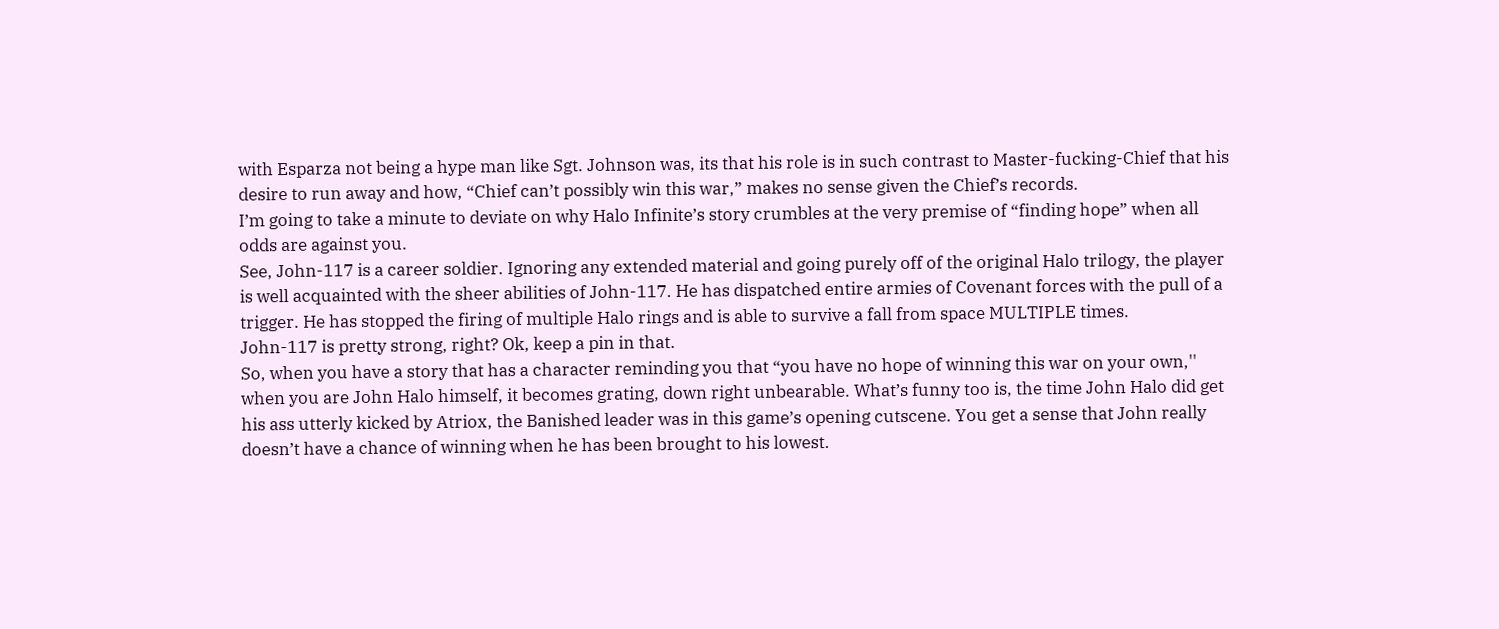with Esparza not being a hype man like Sgt. Johnson was, its that his role is in such contrast to Master-fucking-Chief that his desire to run away and how, “Chief can’t possibly win this war,” makes no sense given the Chief’s records.
I’m going to take a minute to deviate on why Halo Infinite’s story crumbles at the very premise of “finding hope” when all odds are against you.
See, John-117 is a career soldier. Ignoring any extended material and going purely off of the original Halo trilogy, the player is well acquainted with the sheer abilities of John-117. He has dispatched entire armies of Covenant forces with the pull of a trigger. He has stopped the firing of multiple Halo rings and is able to survive a fall from space MULTIPLE times.
John-117 is pretty strong, right? Ok, keep a pin in that.
So, when you have a story that has a character reminding you that “you have no hope of winning this war on your own,'' when you are John Halo himself, it becomes grating, down right unbearable. What’s funny too is, the time John Halo did get his ass utterly kicked by Atriox, the Banished leader was in this game’s opening cutscene. You get a sense that John really doesn’t have a chance of winning when he has been brought to his lowest.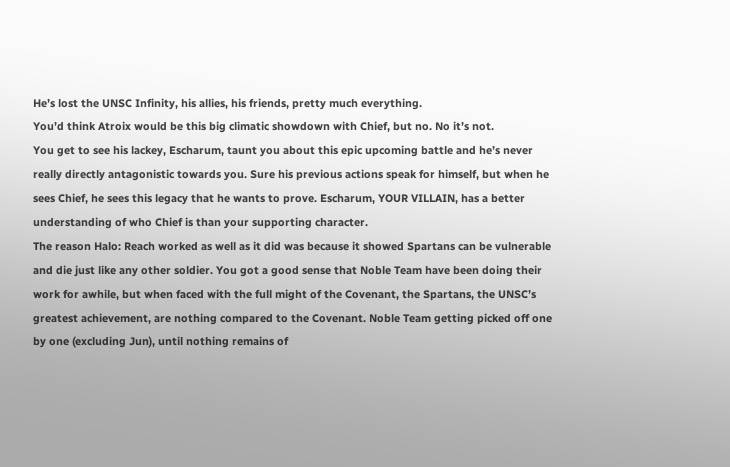He’s lost the UNSC Infinity, his allies, his friends, pretty much everything.
You’d think Atroix would be this big climatic showdown with Chief, but no. No it’s not.
You get to see his lackey, Escharum, taunt you about this epic upcoming battle and he’s never really directly antagonistic towards you. Sure his previous actions speak for himself, but when he sees Chief, he sees this legacy that he wants to prove. Escharum, YOUR VILLAIN, has a better understanding of who Chief is than your supporting character.
The reason Halo: Reach worked as well as it did was because it showed Spartans can be vulnerable and die just like any other soldier. You got a good sense that Noble Team have been doing their work for awhile, but when faced with the full might of the Covenant, the Spartans, the UNSC’s greatest achievement, are nothing compared to the Covenant. Noble Team getting picked off one by one (excluding Jun), until nothing remains of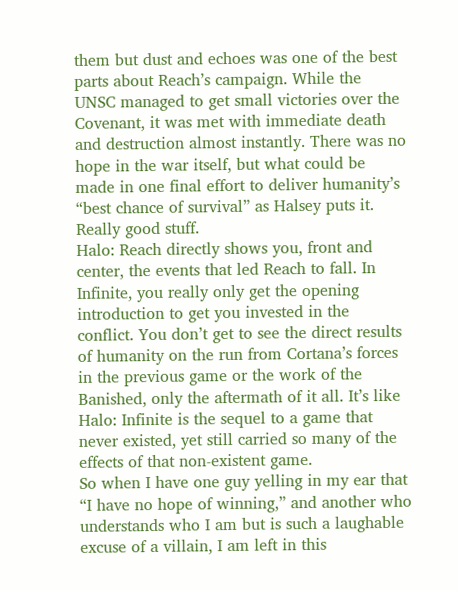them but dust and echoes was one of the best parts about Reach’s campaign. While the UNSC managed to get small victories over the Covenant, it was met with immediate death and destruction almost instantly. There was no hope in the war itself, but what could be made in one final effort to deliver humanity’s “best chance of survival” as Halsey puts it. Really good stuff.
Halo: Reach directly shows you, front and center, the events that led Reach to fall. In Infinite, you really only get the opening introduction to get you invested in the conflict. You don’t get to see the direct results of humanity on the run from Cortana’s forces in the previous game or the work of the Banished, only the aftermath of it all. It’s like Halo: Infinite is the sequel to a game that never existed, yet still carried so many of the effects of that non-existent game.
So when I have one guy yelling in my ear that “I have no hope of winning,” and another who understands who I am but is such a laughable excuse of a villain, I am left in this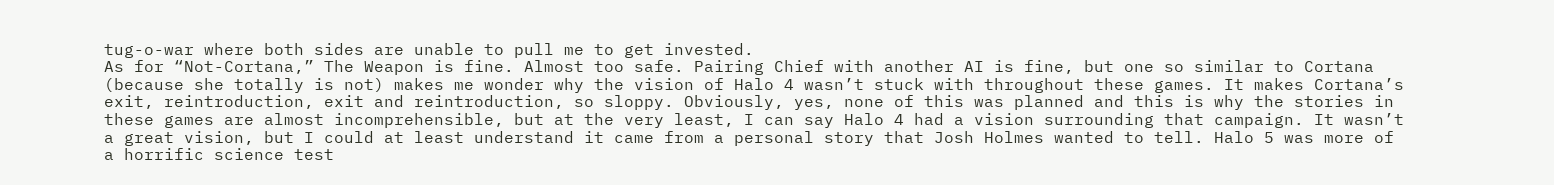tug-o-war where both sides are unable to pull me to get invested.
As for “Not-Cortana,” The Weapon is fine. Almost too safe. Pairing Chief with another AI is fine, but one so similar to Cortana (because she totally is not) makes me wonder why the vision of Halo 4 wasn’t stuck with throughout these games. It makes Cortana’s exit, reintroduction, exit and reintroduction, so sloppy. Obviously, yes, none of this was planned and this is why the stories in these games are almost incomprehensible, but at the very least, I can say Halo 4 had a vision surrounding that campaign. It wasn’t a great vision, but I could at least understand it came from a personal story that Josh Holmes wanted to tell. Halo 5 was more of a horrific science test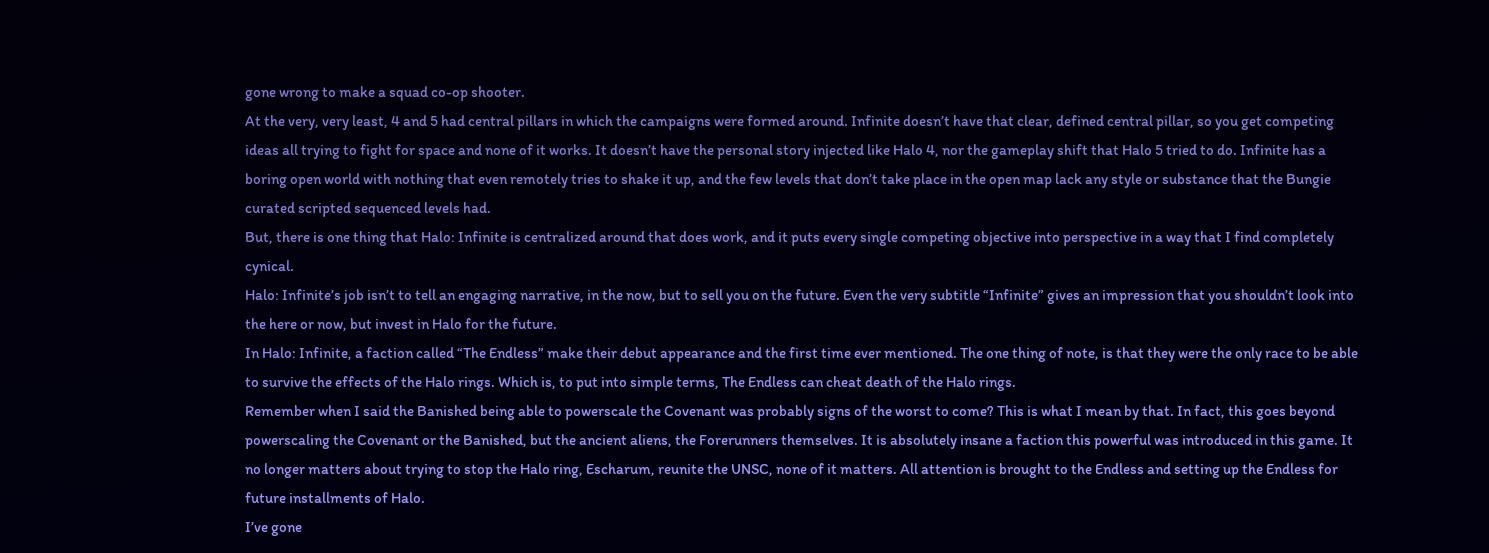gone wrong to make a squad co-op shooter.
At the very, very least, 4 and 5 had central pillars in which the campaigns were formed around. Infinite doesn’t have that clear, defined central pillar, so you get competing ideas all trying to fight for space and none of it works. It doesn’t have the personal story injected like Halo 4, nor the gameplay shift that Halo 5 tried to do. Infinite has a boring open world with nothing that even remotely tries to shake it up, and the few levels that don’t take place in the open map lack any style or substance that the Bungie curated scripted sequenced levels had.
But, there is one thing that Halo: Infinite is centralized around that does work, and it puts every single competing objective into perspective in a way that I find completely cynical.
Halo: Infinite’s job isn’t to tell an engaging narrative, in the now, but to sell you on the future. Even the very subtitle “Infinite” gives an impression that you shouldn’t look into the here or now, but invest in Halo for the future.
In Halo: Infinite, a faction called “The Endless” make their debut appearance and the first time ever mentioned. The one thing of note, is that they were the only race to be able to survive the effects of the Halo rings. Which is, to put into simple terms, The Endless can cheat death of the Halo rings.
Remember when I said the Banished being able to powerscale the Covenant was probably signs of the worst to come? This is what I mean by that. In fact, this goes beyond powerscaling the Covenant or the Banished, but the ancient aliens, the Forerunners themselves. It is absolutely insane a faction this powerful was introduced in this game. It no longer matters about trying to stop the Halo ring, Escharum, reunite the UNSC, none of it matters. All attention is brought to the Endless and setting up the Endless for future installments of Halo.
I’ve gone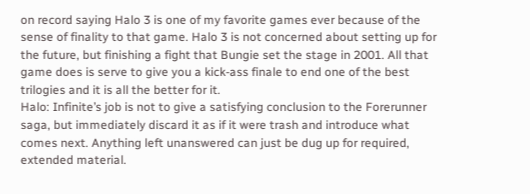on record saying Halo 3 is one of my favorite games ever because of the sense of finality to that game. Halo 3 is not concerned about setting up for the future, but finishing a fight that Bungie set the stage in 2001. All that game does is serve to give you a kick-ass finale to end one of the best trilogies and it is all the better for it.
Halo: Infinite’s job is not to give a satisfying conclusion to the Forerunner saga, but immediately discard it as if it were trash and introduce what comes next. Anything left unanswered can just be dug up for required, extended material.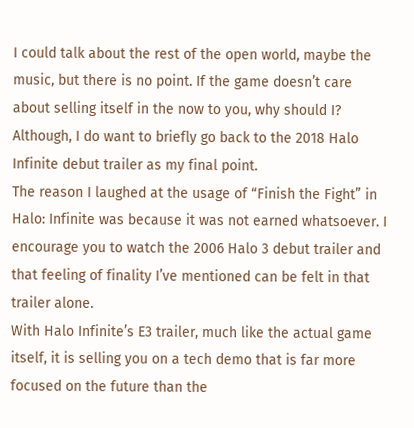I could talk about the rest of the open world, maybe the music, but there is no point. If the game doesn’t care about selling itself in the now to you, why should I?
Although, I do want to briefly go back to the 2018 Halo Infinite debut trailer as my final point.
The reason I laughed at the usage of “Finish the Fight” in Halo: Infinite was because it was not earned whatsoever. I encourage you to watch the 2006 Halo 3 debut trailer and that feeling of finality I’ve mentioned can be felt in that trailer alone.
With Halo Infinite’s E3 trailer, much like the actual game itself, it is selling you on a tech demo that is far more focused on the future than the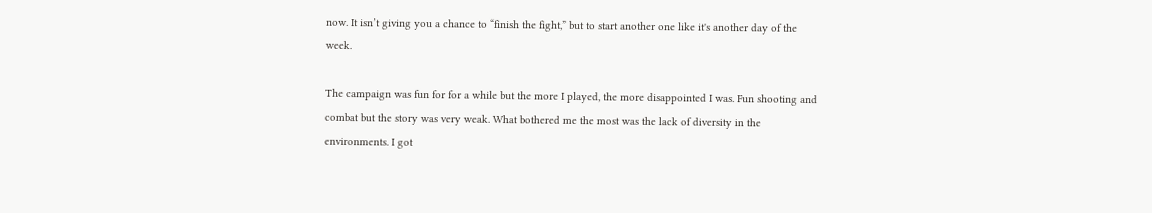now. It isn’t giving you a chance to “finish the fight,” but to start another one like it's another day of the week.

The campaign was fun for for a while but the more I played, the more disappointed I was. Fun shooting and combat but the story was very weak. What bothered me the most was the lack of diversity in the environments. I got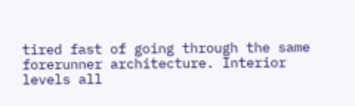tired fast of going through the same forerunner architecture. Interior levels all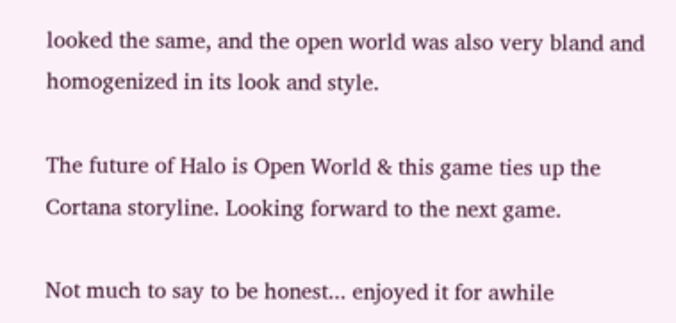looked the same, and the open world was also very bland and homogenized in its look and style.

The future of Halo is Open World & this game ties up the Cortana storyline. Looking forward to the next game.

Not much to say to be honest... enjoyed it for awhile